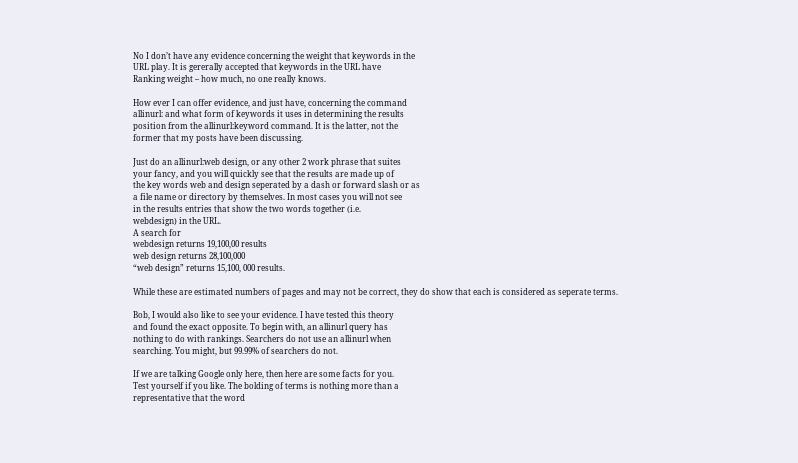No I don’t have any evidence concerning the weight that keywords in the
URL play. It is gererally accepted that keywords in the URL have
Ranking weight – how much, no one really knows.

How ever I can offer evidence, and just have, concerning the command
allinurl: and what form of keywords it uses in determining the results
position from the allinurl:keyword command. It is the latter, not the
former that my posts have been discussing.

Just do an allinurl:web design, or any other 2 work phrase that suites
your fancy, and you will quickly see that the results are made up of
the key words web and design seperated by a dash or forward slash or as
a file name or directory by themselves. In most cases you will not see
in the results entries that show the two words together (i.e.
webdesign) in the URL.
A search for
webdesign returns 19,100,00 results
web design returns 28,100,000
“web design” returns 15,100, 000 results.

While these are estimated numbers of pages and may not be correct, they do show that each is considered as seperate terms.

Bob, I would also like to see your evidence. I have tested this theory
and found the exact opposite. To begin with, an allinurl query has
nothing to do with rankings. Searchers do not use an allinurl when
searching. You might, but 99.99% of searchers do not.

If we are talking Google only here, then here are some facts for you.
Test yourself if you like. The bolding of terms is nothing more than a
representative that the word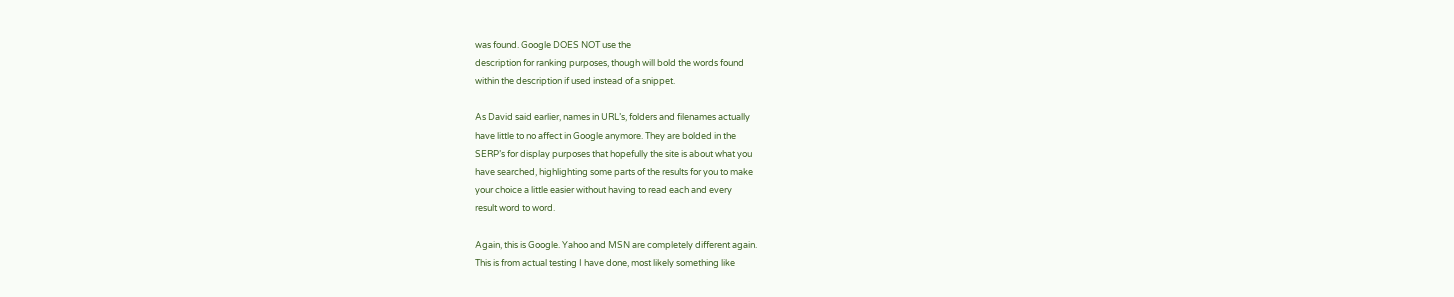was found. Google DOES NOT use the
description for ranking purposes, though will bold the words found
within the description if used instead of a snippet.

As David said earlier, names in URL’s, folders and filenames actually
have little to no affect in Google anymore. They are bolded in the
SERP’s for display purposes that hopefully the site is about what you
have searched, highlighting some parts of the results for you to make
your choice a little easier without having to read each and every
result word to word.

Again, this is Google. Yahoo and MSN are completely different again.
This is from actual testing I have done, most likely something like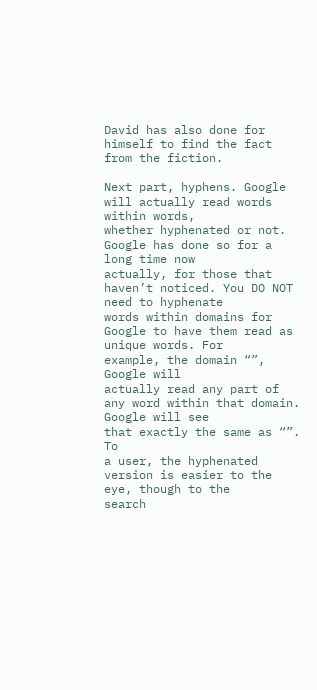David has also done for himself to find the fact from the fiction.

Next part, hyphens. Google will actually read words within words,
whether hyphenated or not. Google has done so for a long time now
actually, for those that haven’t noticed. You DO NOT need to hyphenate
words within domains for Google to have them read as unique words. For
example, the domain “”, Google will
actually read any part of any word within that domain. Google will see
that exactly the same as “”. To
a user, the hyphenated version is easier to the eye, though to the
search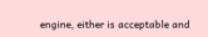engine, either is acceptable and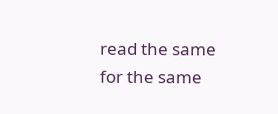read the same for the same